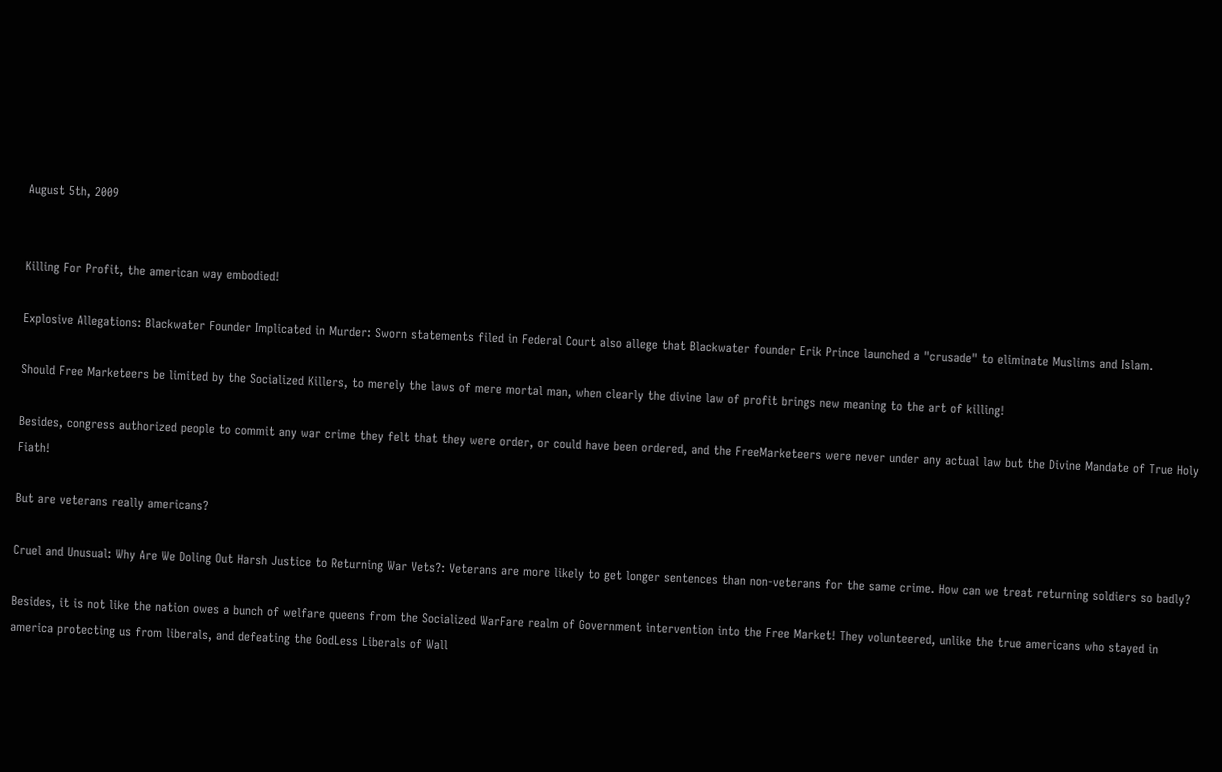August 5th, 2009


Killing For Profit, the american way embodied!

Explosive Allegations: Blackwater Founder Implicated in Murder: Sworn statements filed in Federal Court also allege that Blackwater founder Erik Prince launched a "crusade" to eliminate Muslims and Islam.

Should Free Marketeers be limited by the Socialized Killers, to merely the laws of mere mortal man, when clearly the divine law of profit brings new meaning to the art of killing!

Besides, congress authorized people to commit any war crime they felt that they were order, or could have been ordered, and the FreeMarketeers were never under any actual law but the Divine Mandate of True Holy Fiath!

But are veterans really americans?

Cruel and Unusual: Why Are We Doling Out Harsh Justice to Returning War Vets?: Veterans are more likely to get longer sentences than non-veterans for the same crime. How can we treat returning soldiers so badly?

Besides, it is not like the nation owes a bunch of welfare queens from the Socialized WarFare realm of Government intervention into the Free Market! They volunteered, unlike the true americans who stayed in america protecting us from liberals, and defeating the GodLess Liberals of Wall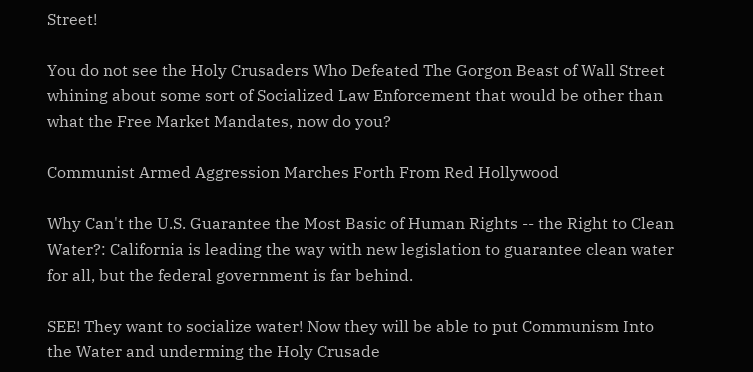Street!

You do not see the Holy Crusaders Who Defeated The Gorgon Beast of Wall Street whining about some sort of Socialized Law Enforcement that would be other than what the Free Market Mandates, now do you?

Communist Armed Aggression Marches Forth From Red Hollywood

Why Can't the U.S. Guarantee the Most Basic of Human Rights -- the Right to Clean Water?: California is leading the way with new legislation to guarantee clean water for all, but the federal government is far behind.

SEE! They want to socialize water! Now they will be able to put Communism Into the Water and underming the Holy Crusade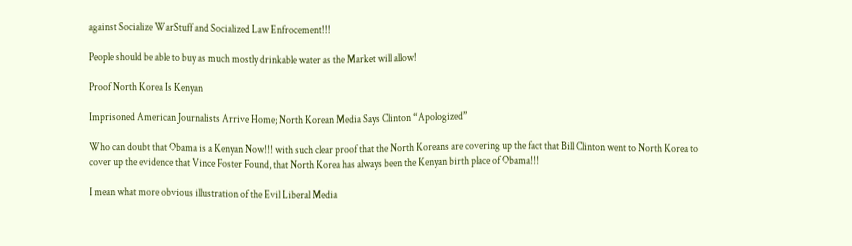against Socialize WarStuff and Socialized Law Enfrocement!!!

People should be able to buy as much mostly drinkable water as the Market will allow!

Proof North Korea Is Kenyan

Imprisoned American Journalists Arrive Home; North Korean Media Says Clinton “Apologized”

Who can doubt that Obama is a Kenyan Now!!! with such clear proof that the North Koreans are covering up the fact that Bill Clinton went to North Korea to cover up the evidence that Vince Foster Found, that North Korea has always been the Kenyan birth place of Obama!!!

I mean what more obvious illustration of the Evil Liberal Media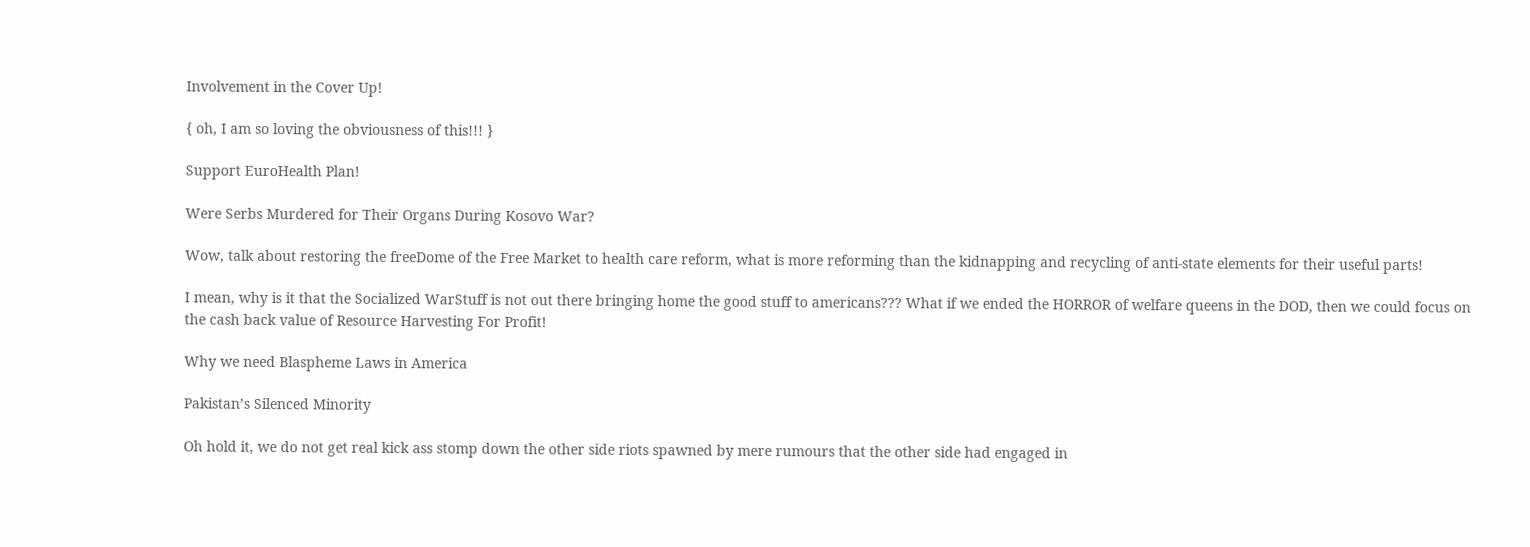Involvement in the Cover Up!

{ oh, I am so loving the obviousness of this!!! }

Support EuroHealth Plan!

Were Serbs Murdered for Their Organs During Kosovo War?

Wow, talk about restoring the freeDome of the Free Market to health care reform, what is more reforming than the kidnapping and recycling of anti-state elements for their useful parts!

I mean, why is it that the Socialized WarStuff is not out there bringing home the good stuff to americans??? What if we ended the HORROR of welfare queens in the DOD, then we could focus on the cash back value of Resource Harvesting For Profit!

Why we need Blaspheme Laws in America

Pakistan’s Silenced Minority

Oh hold it, we do not get real kick ass stomp down the other side riots spawned by mere rumours that the other side had engaged in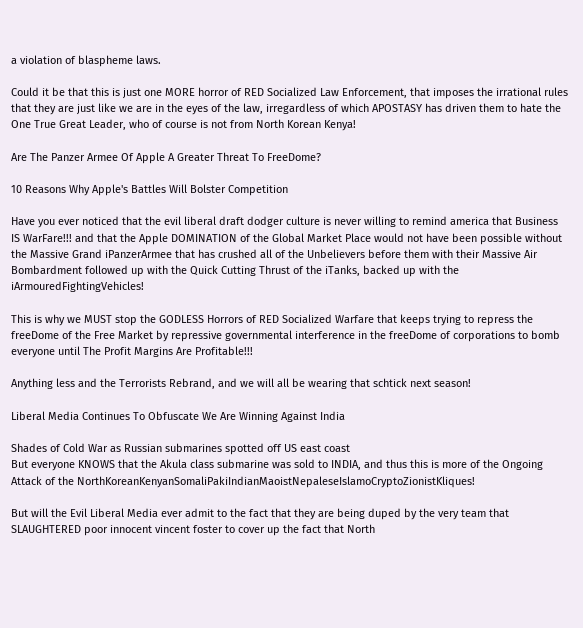a violation of blaspheme laws.

Could it be that this is just one MORE horror of RED Socialized Law Enforcement, that imposes the irrational rules that they are just like we are in the eyes of the law, irregardless of which APOSTASY has driven them to hate the One True Great Leader, who of course is not from North Korean Kenya!

Are The Panzer Armee Of Apple A Greater Threat To FreeDome?

10 Reasons Why Apple's Battles Will Bolster Competition

Have you ever noticed that the evil liberal draft dodger culture is never willing to remind america that Business IS WarFare!!! and that the Apple DOMINATION of the Global Market Place would not have been possible without the Massive Grand iPanzerArmee that has crushed all of the Unbelievers before them with their Massive Air Bombardment followed up with the Quick Cutting Thrust of the iTanks, backed up with the iArmouredFightingVehicles!

This is why we MUST stop the GODLESS Horrors of RED Socialized Warfare that keeps trying to repress the freeDome of the Free Market by repressive governmental interference in the freeDome of corporations to bomb everyone until The Profit Margins Are Profitable!!!

Anything less and the Terrorists Rebrand, and we will all be wearing that schtick next season!

Liberal Media Continues To Obfuscate We Are Winning Against India

Shades of Cold War as Russian submarines spotted off US east coast
But everyone KNOWS that the Akula class submarine was sold to INDIA, and thus this is more of the Ongoing Attack of the NorthKoreanKenyanSomaliPakiIndianMaoistNepaleseIslamoCryptoZionistKliques!

But will the Evil Liberal Media ever admit to the fact that they are being duped by the very team that SLAUGHTERED poor innocent vincent foster to cover up the fact that North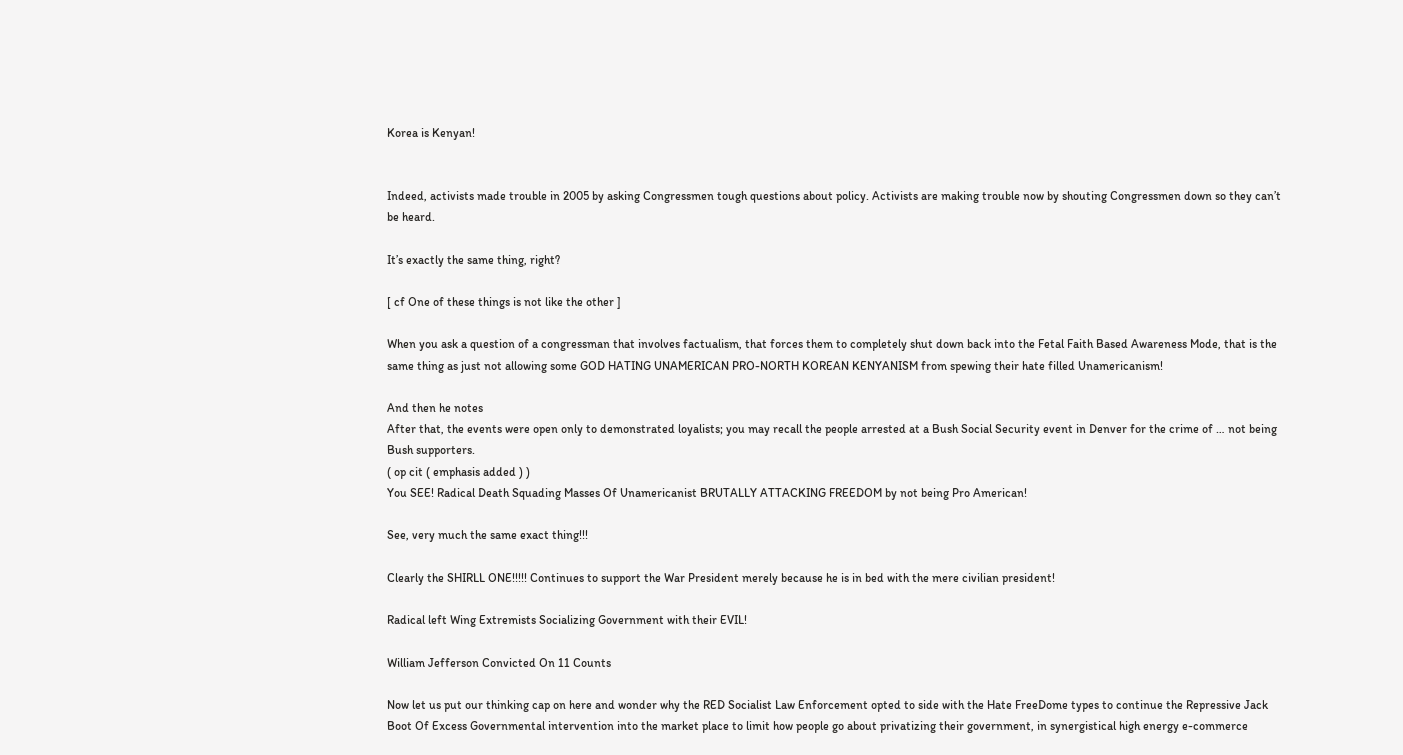Korea is Kenyan!


Indeed, activists made trouble in 2005 by asking Congressmen tough questions about policy. Activists are making trouble now by shouting Congressmen down so they can’t be heard.

It’s exactly the same thing, right?

[ cf One of these things is not like the other ]

When you ask a question of a congressman that involves factualism, that forces them to completely shut down back into the Fetal Faith Based Awareness Mode, that is the same thing as just not allowing some GOD HATING UNAMERICAN PRO-NORTH KOREAN KENYANISM from spewing their hate filled Unamericanism!

And then he notes
After that, the events were open only to demonstrated loyalists; you may recall the people arrested at a Bush Social Security event in Denver for the crime of … not being Bush supporters.
( op cit ( emphasis added ) )
You SEE! Radical Death Squading Masses Of Unamericanist BRUTALLY ATTACKING FREEDOM by not being Pro American!

See, very much the same exact thing!!!

Clearly the SHIRLL ONE!!!!! Continues to support the War President merely because he is in bed with the mere civilian president!

Radical left Wing Extremists Socializing Government with their EVIL!

William Jefferson Convicted On 11 Counts

Now let us put our thinking cap on here and wonder why the RED Socialist Law Enforcement opted to side with the Hate FreeDome types to continue the Repressive Jack Boot Of Excess Governmental intervention into the market place to limit how people go about privatizing their government, in synergistical high energy e-commerce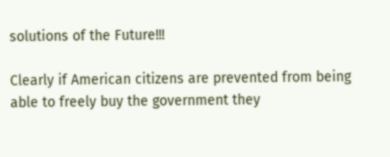solutions of the Future!!!

Clearly if American citizens are prevented from being able to freely buy the government they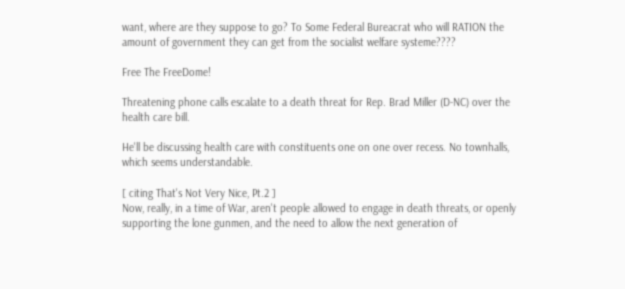want, where are they suppose to go? To Some Federal Bureacrat who will RATION the amount of government they can get from the socialist welfare systeme????

Free The FreeDome!

Threatening phone calls escalate to a death threat for Rep. Brad Miller (D-NC) over the health care bill.

He'll be discussing health care with constituents one on one over recess. No townhalls, which seems understandable.

[ citing That's Not Very Nice, Pt.2 ]
Now, really, in a time of War, aren't people allowed to engage in death threats, or openly supporting the lone gunmen, and the need to allow the next generation of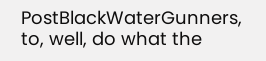PostBlackWaterGunners, to, well, do what the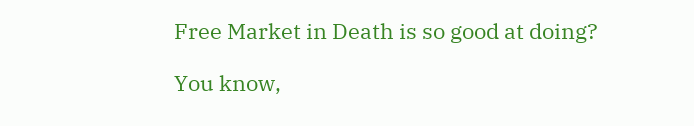Free Market in Death is so good at doing?

You know,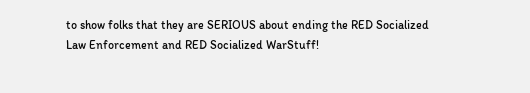to show folks that they are SERIOUS about ending the RED Socialized Law Enforcement and RED Socialized WarStuff!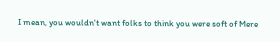I mean, you wouldn't want folks to think you were soft of Mere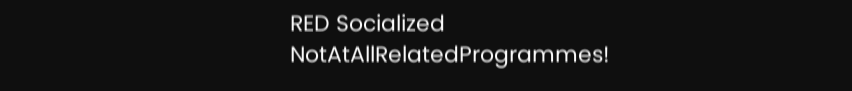RED Socialized NotAtAllRelatedProgrammes!